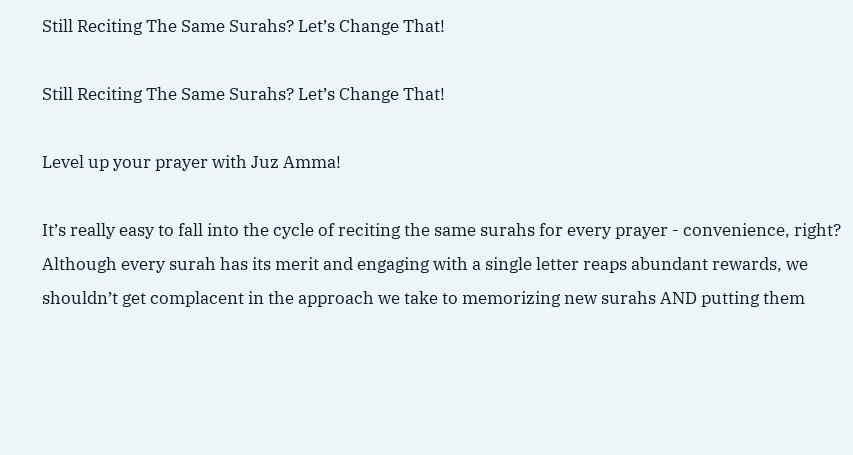Still Reciting The Same Surahs? Let’s Change That!

Still Reciting The Same Surahs? Let’s Change That!

Level up your prayer with Juz Amma!

It’s really easy to fall into the cycle of reciting the same surahs for every prayer - convenience, right? Although every surah has its merit and engaging with a single letter reaps abundant rewards, we shouldn’t get complacent in the approach we take to memorizing new surahs AND putting them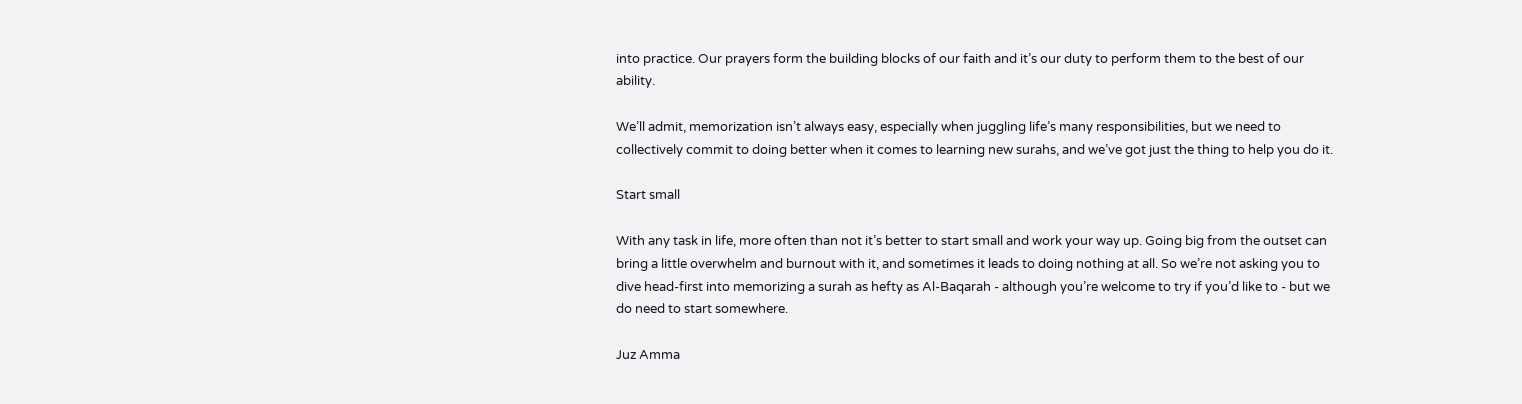into practice. Our prayers form the building blocks of our faith and it’s our duty to perform them to the best of our ability.

We’ll admit, memorization isn’t always easy, especially when juggling life’s many responsibilities, but we need to collectively commit to doing better when it comes to learning new surahs, and we’ve got just the thing to help you do it.

Start small

With any task in life, more often than not it’s better to start small and work your way up. Going big from the outset can bring a little overwhelm and burnout with it, and sometimes it leads to doing nothing at all. So we’re not asking you to dive head-first into memorizing a surah as hefty as Al-Baqarah - although you’re welcome to try if you’d like to - but we do need to start somewhere.

Juz Amma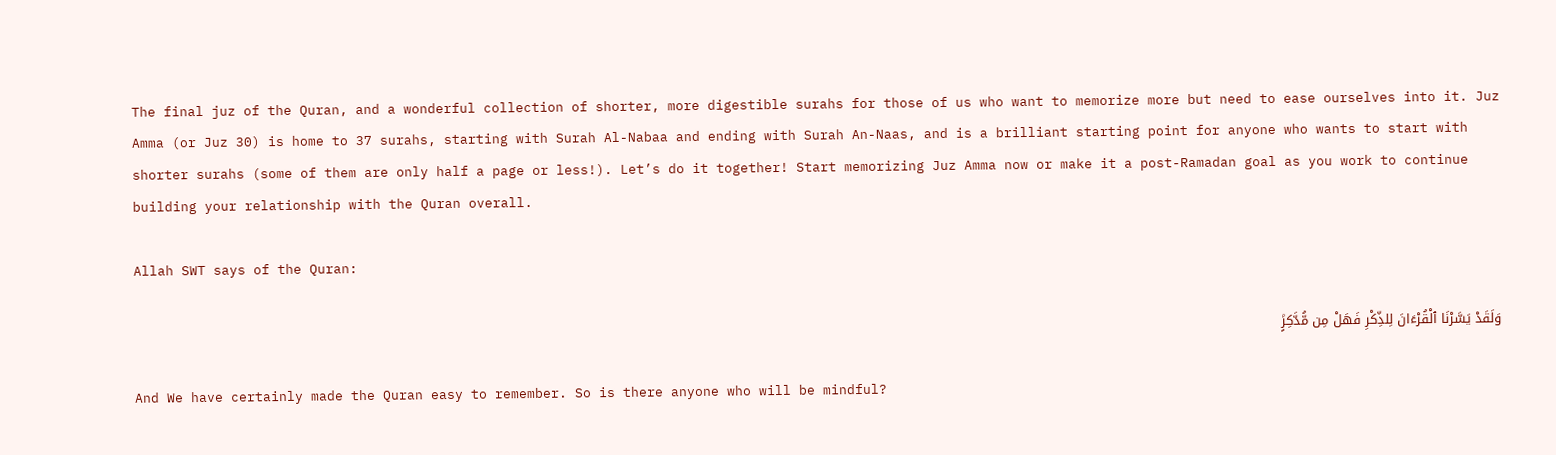The final juz of the Quran, and a wonderful collection of shorter, more digestible surahs for those of us who want to memorize more but need to ease ourselves into it. Juz Amma (or Juz 30) is home to 37 surahs, starting with Surah Al-Nabaa and ending with Surah An-Naas, and is a brilliant starting point for anyone who wants to start with shorter surahs (some of them are only half a page or less!). Let’s do it together! Start memorizing Juz Amma now or make it a post-Ramadan goal as you work to continue building your relationship with the Quran overall.

Allah SWT says of the Quran:

وَلَقَدْ يَسَّرْنَا ٱلْقُرْءَانَ لِلذِّكْرِ فَهَلْ مِن مُّدَّكِرٍۢ

And We have certainly made the Quran easy to remember. So is there anyone who will be mindful?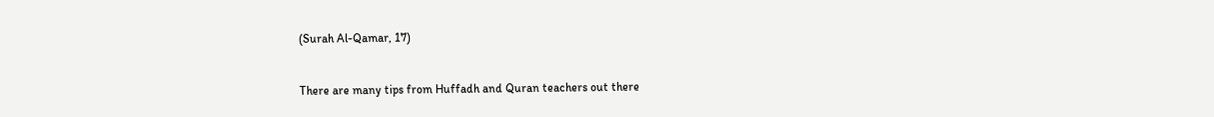(Surah Al-Qamar, 17)


There are many tips from Huffadh and Quran teachers out there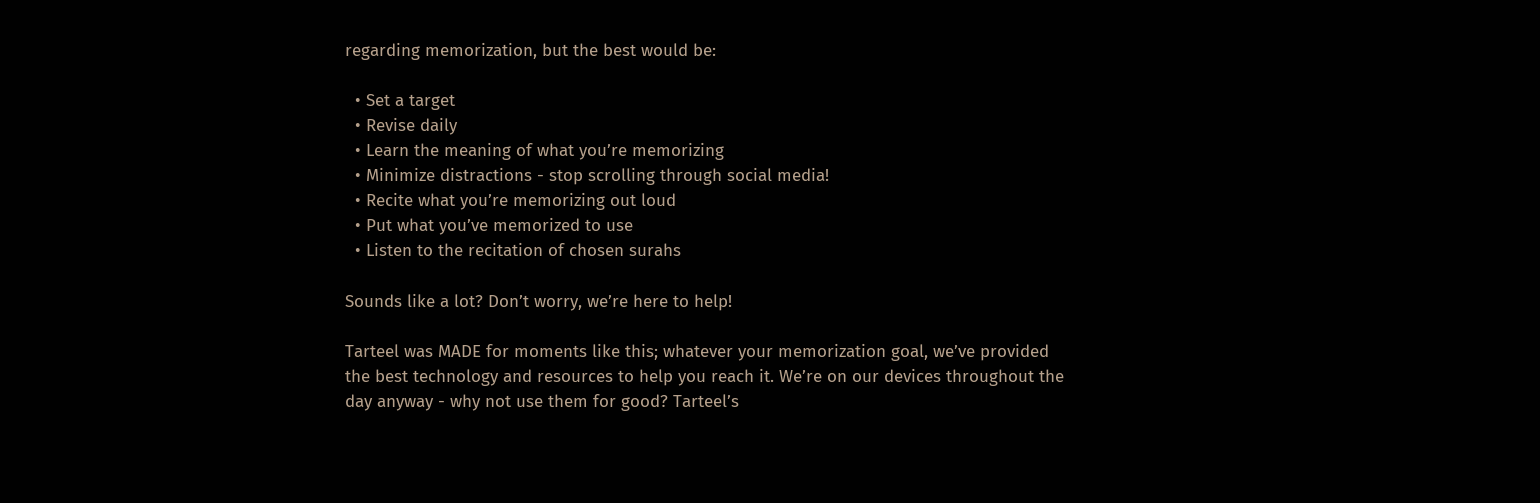regarding memorization, but the best would be:

  • Set a target
  • Revise daily
  • Learn the meaning of what you’re memorizing
  • Minimize distractions - stop scrolling through social media!
  • Recite what you’re memorizing out loud
  • Put what you’ve memorized to use
  • Listen to the recitation of chosen surahs

Sounds like a lot? Don’t worry, we’re here to help!

Tarteel was MADE for moments like this; whatever your memorization goal, we’ve provided the best technology and resources to help you reach it. We’re on our devices throughout the day anyway - why not use them for good? Tarteel’s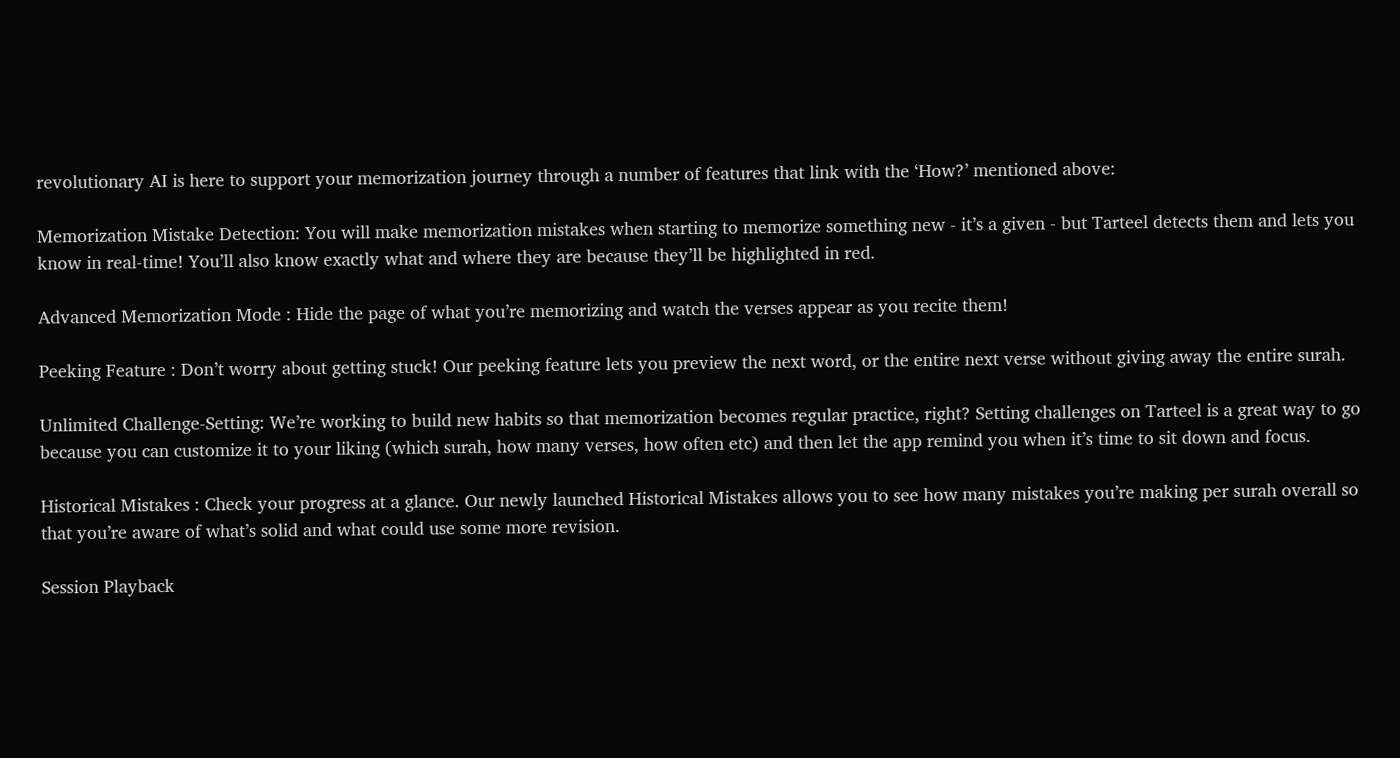revolutionary AI is here to support your memorization journey through a number of features that link with the ‘How?’ mentioned above:

Memorization Mistake Detection: You will make memorization mistakes when starting to memorize something new - it’s a given - but Tarteel detects them and lets you know in real-time! You’ll also know exactly what and where they are because they’ll be highlighted in red.

Advanced Memorization Mode : Hide the page of what you’re memorizing and watch the verses appear as you recite them!

Peeking Feature : Don’t worry about getting stuck! Our peeking feature lets you preview the next word, or the entire next verse without giving away the entire surah.

Unlimited Challenge-Setting: We’re working to build new habits so that memorization becomes regular practice, right? Setting challenges on Tarteel is a great way to go because you can customize it to your liking (which surah, how many verses, how often etc) and then let the app remind you when it’s time to sit down and focus.

Historical Mistakes : Check your progress at a glance. Our newly launched Historical Mistakes allows you to see how many mistakes you’re making per surah overall so that you’re aware of what’s solid and what could use some more revision.

Session Playback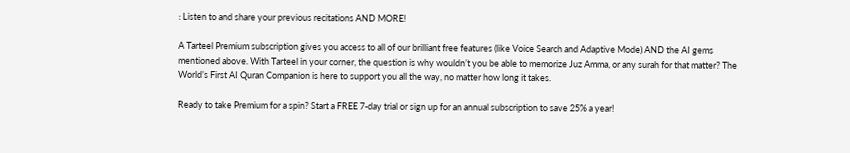: Listen to and share your previous recitations AND MORE!

A Tarteel Premium subscription gives you access to all of our brilliant free features (like Voice Search and Adaptive Mode) AND the AI gems mentioned above. With Tarteel in your corner, the question is why wouldn’t you be able to memorize Juz Amma, or any surah for that matter? The World’s First AI Quran Companion is here to support you all the way, no matter how long it takes.

Ready to take Premium for a spin? Start a FREE 7-day trial or sign up for an annual subscription to save 25% a year!